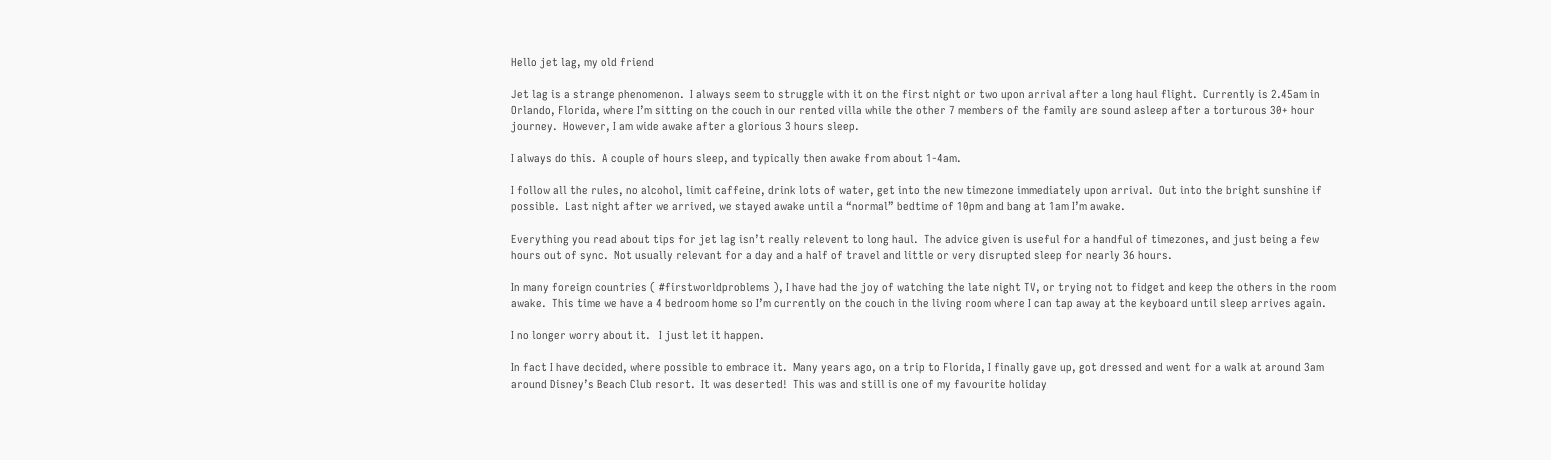Hello jet lag, my old friend

Jet lag is a strange phenomenon.  I always seem to struggle with it on the first night or two upon arrival after a long haul flight.  Currently is 2.45am in Orlando, Florida, where I’m sitting on the couch in our rented villa while the other 7 members of the family are sound asleep after a torturous 30+ hour journey.  However, I am wide awake after a glorious 3 hours sleep.

I always do this.  A couple of hours sleep, and typically then awake from about 1-4am.

I follow all the rules, no alcohol, limit caffeine, drink lots of water, get into the new timezone immediately upon arrival.  Out into the bright sunshine if possible.  Last night after we arrived, we stayed awake until a “normal” bedtime of 10pm and bang at 1am I’m awake.

Everything you read about tips for jet lag isn’t really relevent to long haul.  The advice given is useful for a handful of timezones, and just being a few hours out of sync.  Not usually relevant for a day and a half of travel and little or very disrupted sleep for nearly 36 hours.

In many foreign countries ( #firstworldproblems ), I have had the joy of watching the late night TV, or trying not to fidget and keep the others in the room awake.  This time we have a 4 bedroom home so I’m currently on the couch in the living room where I can tap away at the keyboard until sleep arrives again.

I no longer worry about it.   I just let it happen.

In fact I have decided, where possible to embrace it.  Many years ago, on a trip to Florida, I finally gave up, got dressed and went for a walk at around 3am around Disney’s Beach Club resort.  It was deserted!  This was and still is one of my favourite holiday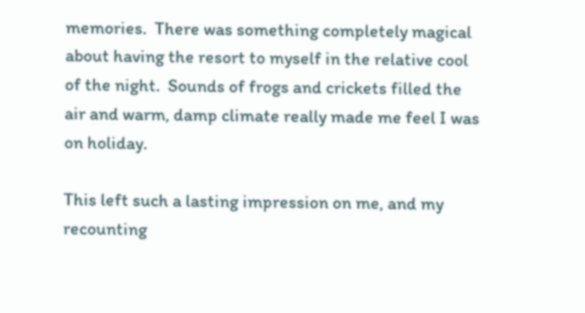memories.  There was something completely magical about having the resort to myself in the relative cool of the night.  Sounds of frogs and crickets filled the air and warm, damp climate really made me feel I was on holiday.

This left such a lasting impression on me, and my recounting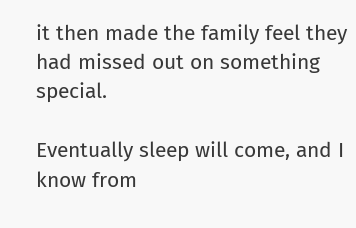it then made the family feel they had missed out on something special.

Eventually sleep will come, and I know from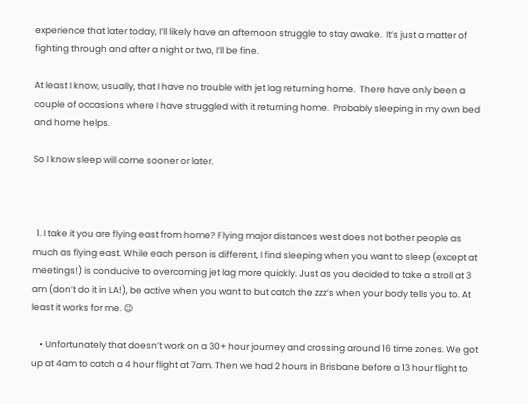experience that later today, I’ll likely have an afternoon struggle to stay awake.  It’s just a matter of fighting through and after a night or two, I’ll be fine.

At least I know, usually, that I have no trouble with jet lag returning home.  There have only been a couple of occasions where I have struggled with it returning home.  Probably sleeping in my own bed and home helps.

So I know sleep will come sooner or later.



  1. I take it you are flying east from home? Flying major distances west does not bother people as much as flying east. While each person is different, I find sleeping when you want to sleep (except at meetings!) is conducive to overcoming jet lag more quickly. Just as you decided to take a stroll at 3 am (don’t do it in LA!), be active when you want to but catch the zzz’s when your body tells you to. At least it works for me. 😉

    • Unfortunately that doesn’t work on a 30+ hour journey and crossing around 16 time zones. We got up at 4am to catch a 4 hour flight at 7am. Then we had 2 hours in Brisbane before a 13 hour flight to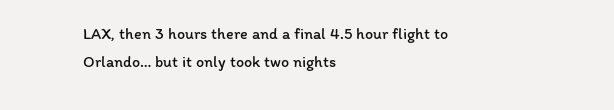LAX, then 3 hours there and a final 4.5 hour flight to Orlando… but it only took two nights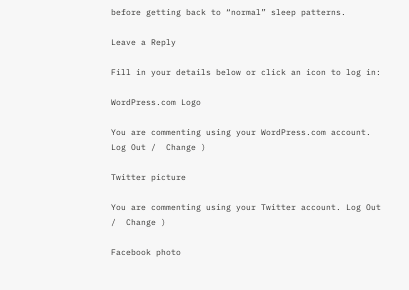before getting back to “normal” sleep patterns.

Leave a Reply

Fill in your details below or click an icon to log in:

WordPress.com Logo

You are commenting using your WordPress.com account. Log Out /  Change )

Twitter picture

You are commenting using your Twitter account. Log Out /  Change )

Facebook photo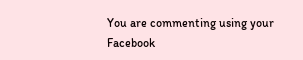You are commenting using your Facebook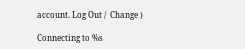account. Log Out /  Change )

Connecting to %s